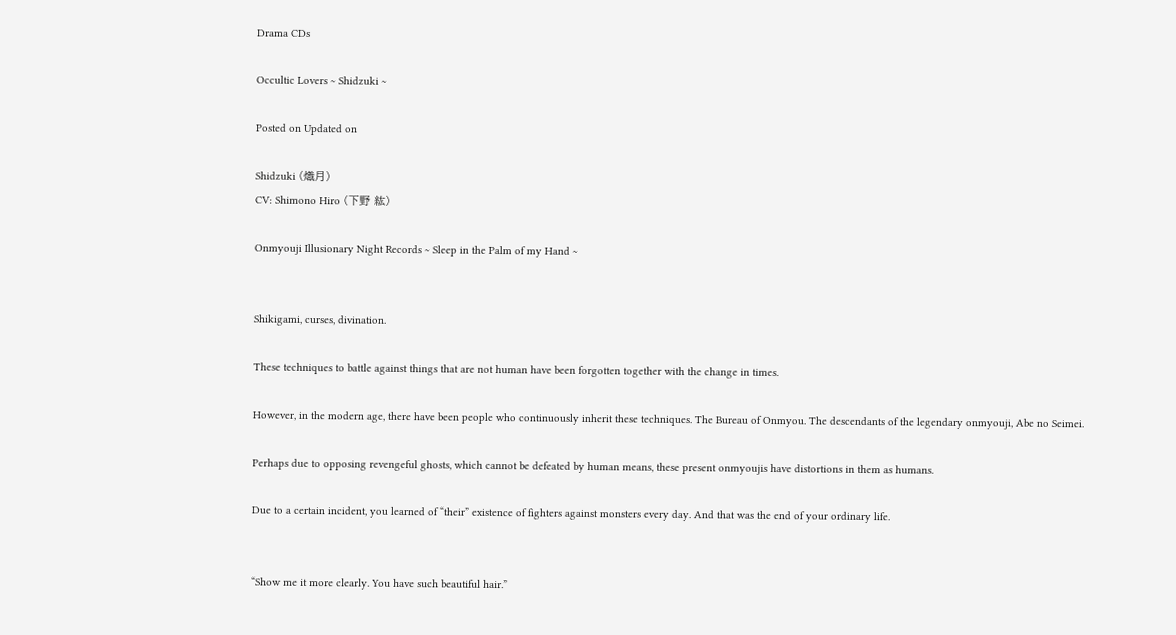Drama CDs

Occultic Lovers ~ Shidzuki ~

Posted on Updated on

Shidzuki (熾月)
CV: Shimono Hiro (下野 紘)

Onmyouji Illusionary Night Records ~ Sleep in the Palm of my Hand ~


Shikigami, curses, divination.

These techniques to battle against things that are not human have been forgotten together with the change in times.

However, in the modern age, there have been people who continuously inherit these techniques. The Bureau of Onmyou. The descendants of the legendary onmyouji, Abe no Seimei.

Perhaps due to opposing revengeful ghosts, which cannot be defeated by human means, these present onmyoujis have distortions in them as humans.

Due to a certain incident, you learned of “their” existence of fighters against monsters every day. And that was the end of your ordinary life.


“Show me it more clearly. You have such beautiful hair.”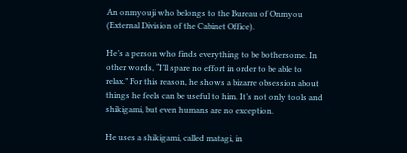An onmyouji who belongs to the Bureau of Onmyou (External Division of the Cabinet Office).

He’s a person who finds everything to be bothersome. In other words, “I’ll spare no effort in order to be able to relax.” For this reason, he shows a bizarre obsession about things he feels can be useful to him. It’s not only tools and shikigami, but even humans are no exception.

He uses a shikigami, called matagi, in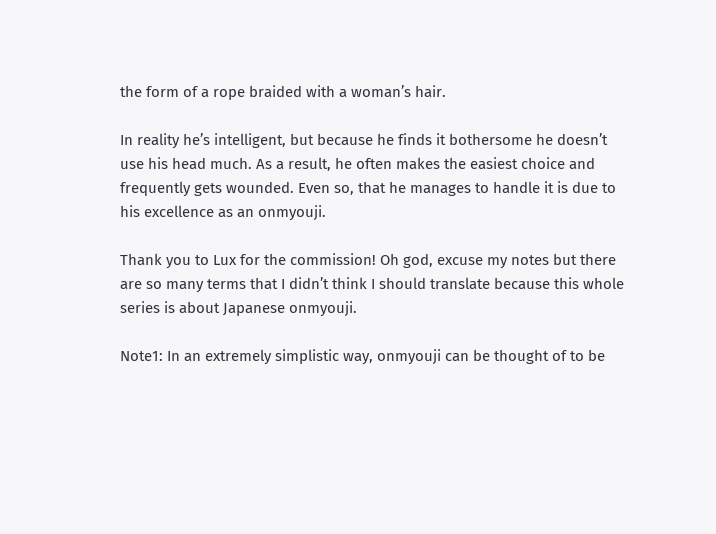the form of a rope braided with a woman’s hair.

In reality he’s intelligent, but because he finds it bothersome he doesn’t use his head much. As a result, he often makes the easiest choice and frequently gets wounded. Even so, that he manages to handle it is due to his excellence as an onmyouji.

Thank you to Lux for the commission! Oh god, excuse my notes but there are so many terms that I didn’t think I should translate because this whole series is about Japanese onmyouji.

Note1: In an extremely simplistic way, onmyouji can be thought of to be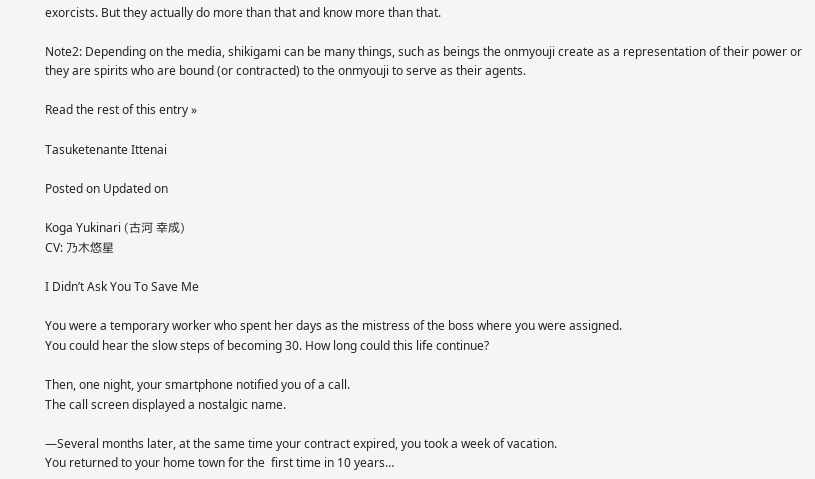exorcists. But they actually do more than that and know more than that.

Note2: Depending on the media, shikigami can be many things, such as beings the onmyouji create as a representation of their power or they are spirits who are bound (or contracted) to the onmyouji to serve as their agents.

Read the rest of this entry »

Tasuketenante Ittenai

Posted on Updated on

Koga Yukinari (古河 幸成)
CV: 乃木悠星

I Didn’t Ask You To Save Me

You were a temporary worker who spent her days as the mistress of the boss where you were assigned.
You could hear the slow steps of becoming 30. How long could this life continue?

Then, one night, your smartphone notified you of a call.
The call screen displayed a nostalgic name.

—Several months later, at the same time your contract expired, you took a week of vacation.
You returned to your home town for the  first time in 10 years…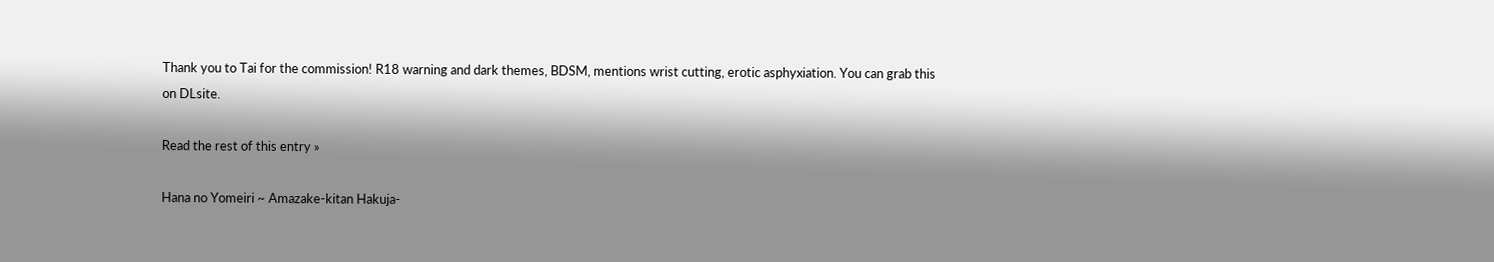Thank you to Tai for the commission! R18 warning and dark themes, BDSM, mentions wrist cutting, erotic asphyxiation. You can grab this on DLsite.

Read the rest of this entry »

Hana no Yomeiri ~ Amazake-kitan Hakuja-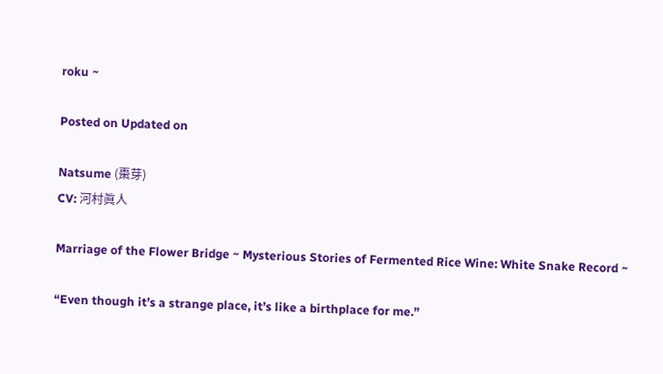roku ~

Posted on Updated on

Natsume (棗芽)
CV: 河村眞人

Marriage of the Flower Bridge ~ Mysterious Stories of Fermented Rice Wine: White Snake Record ~

“Even though it’s a strange place, it’s like a birthplace for me.”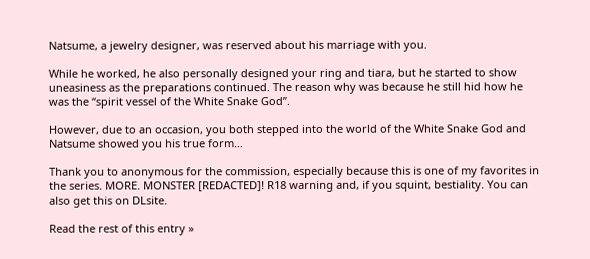Natsume, a jewelry designer, was reserved about his marriage with you.

While he worked, he also personally designed your ring and tiara, but he started to show uneasiness as the preparations continued. The reason why was because he still hid how he was the “spirit vessel of the White Snake God”.

However, due to an occasion, you both stepped into the world of the White Snake God and Natsume showed you his true form…

Thank you to anonymous for the commission, especially because this is one of my favorites in the series. MORE. MONSTER [REDACTED]! R18 warning and, if you squint, bestiality. You can also get this on DLsite.

Read the rest of this entry »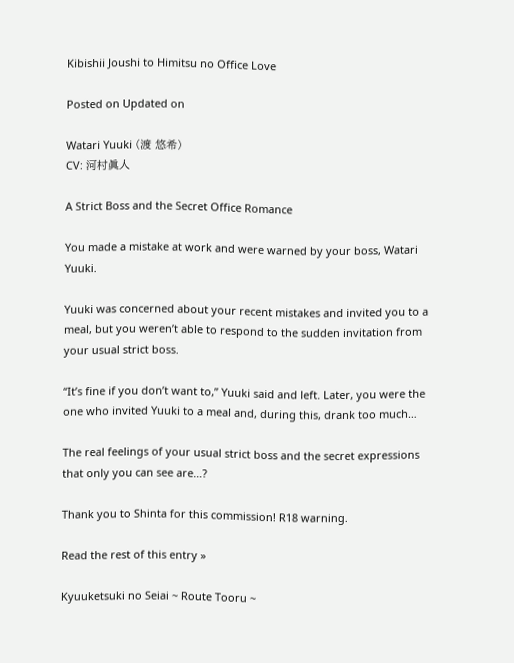Kibishii Joushi to Himitsu no Office Love

Posted on Updated on

Watari Yuuki (渡 悠希)
CV: 河村眞人

A Strict Boss and the Secret Office Romance

You made a mistake at work and were warned by your boss, Watari Yuuki.

Yuuki was concerned about your recent mistakes and invited you to a meal, but you weren’t able to respond to the sudden invitation from your usual strict boss.

“It’s fine if you don’t want to,” Yuuki said and left. Later, you were the one who invited Yuuki to a meal and, during this, drank too much…

The real feelings of your usual strict boss and the secret expressions that only you can see are…?

Thank you to Shinta for this commission! R18 warning.

Read the rest of this entry »

Kyuuketsuki no Seiai ~ Route Tooru ~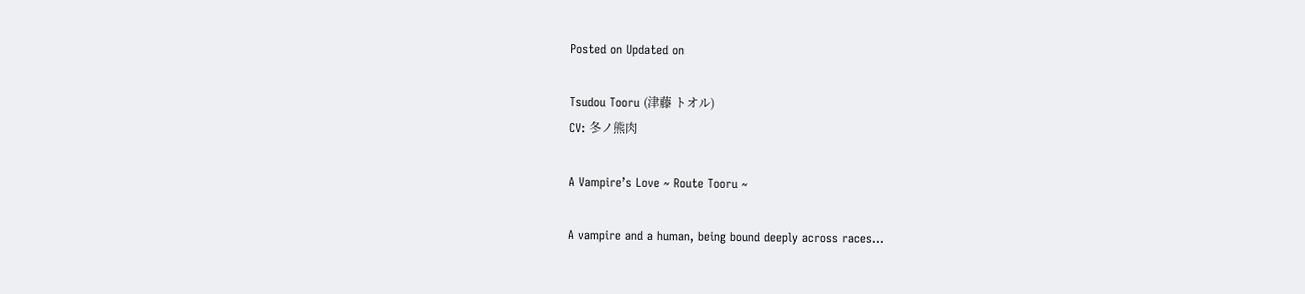Posted on Updated on

Tsudou Tooru (津藤 トオル)
CV: 冬ノ熊肉

A Vampire’s Love ~ Route Tooru ~

A vampire and a human, being bound deeply across races…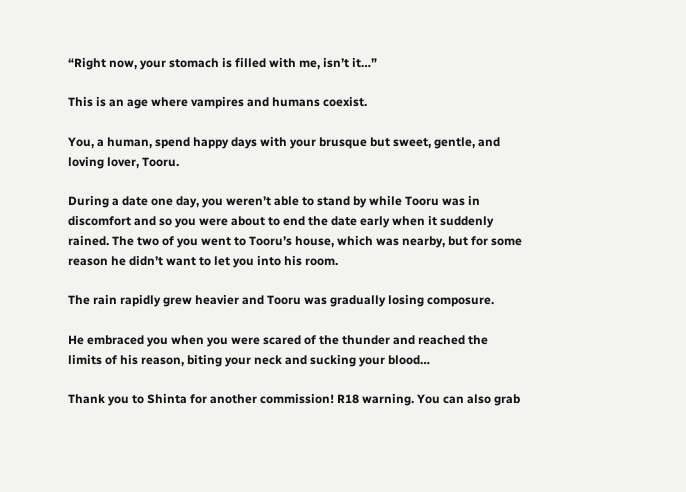“Right now, your stomach is filled with me, isn’t it…”

This is an age where vampires and humans coexist.

You, a human, spend happy days with your brusque but sweet, gentle, and loving lover, Tooru.

During a date one day, you weren’t able to stand by while Tooru was in discomfort and so you were about to end the date early when it suddenly rained. The two of you went to Tooru’s house, which was nearby, but for some reason he didn’t want to let you into his room.

The rain rapidly grew heavier and Tooru was gradually losing composure.

He embraced you when you were scared of the thunder and reached the limits of his reason, biting your neck and sucking your blood…

Thank you to Shinta for another commission! R18 warning. You can also grab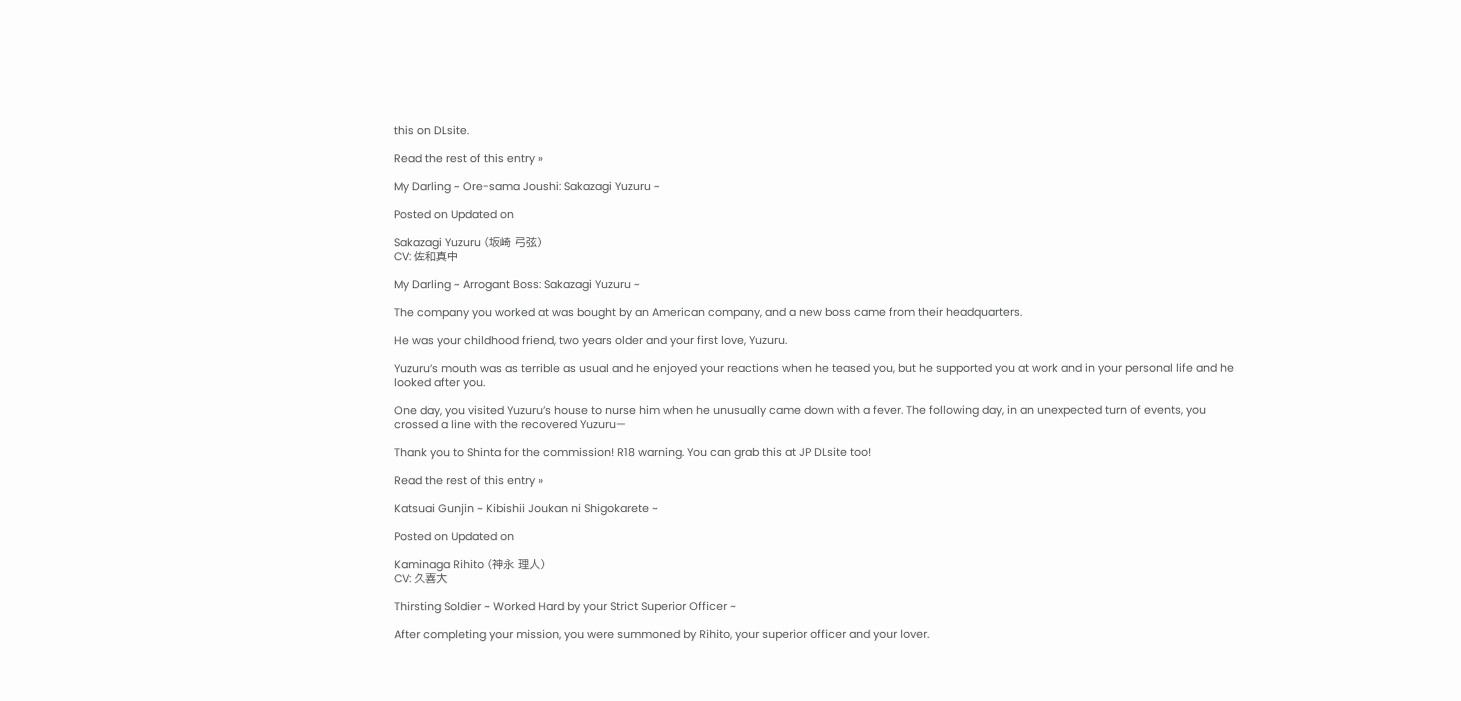this on DLsite.

Read the rest of this entry »

My Darling ~ Ore-sama Joushi: Sakazagi Yuzuru ~

Posted on Updated on

Sakazagi Yuzuru (坂崎 弓弦)
CV: 佐和真中

My Darling ~ Arrogant Boss: Sakazagi Yuzuru ~

The company you worked at was bought by an American company, and a new boss came from their headquarters.

He was your childhood friend, two years older and your first love, Yuzuru.

Yuzuru’s mouth was as terrible as usual and he enjoyed your reactions when he teased you, but he supported you at work and in your personal life and he looked after you.

One day, you visited Yuzuru’s house to nurse him when he unusually came down with a fever. The following day, in an unexpected turn of events, you crossed a line with the recovered Yuzuru—

Thank you to Shinta for the commission! R18 warning. You can grab this at JP DLsite too!

Read the rest of this entry »

Katsuai Gunjin ~ Kibishii Joukan ni Shigokarete ~

Posted on Updated on

Kaminaga Rihito (神永 理人)
CV: 久喜大

Thirsting Soldier ~ Worked Hard by your Strict Superior Officer ~

After completing your mission, you were summoned by Rihito, your superior officer and your lover.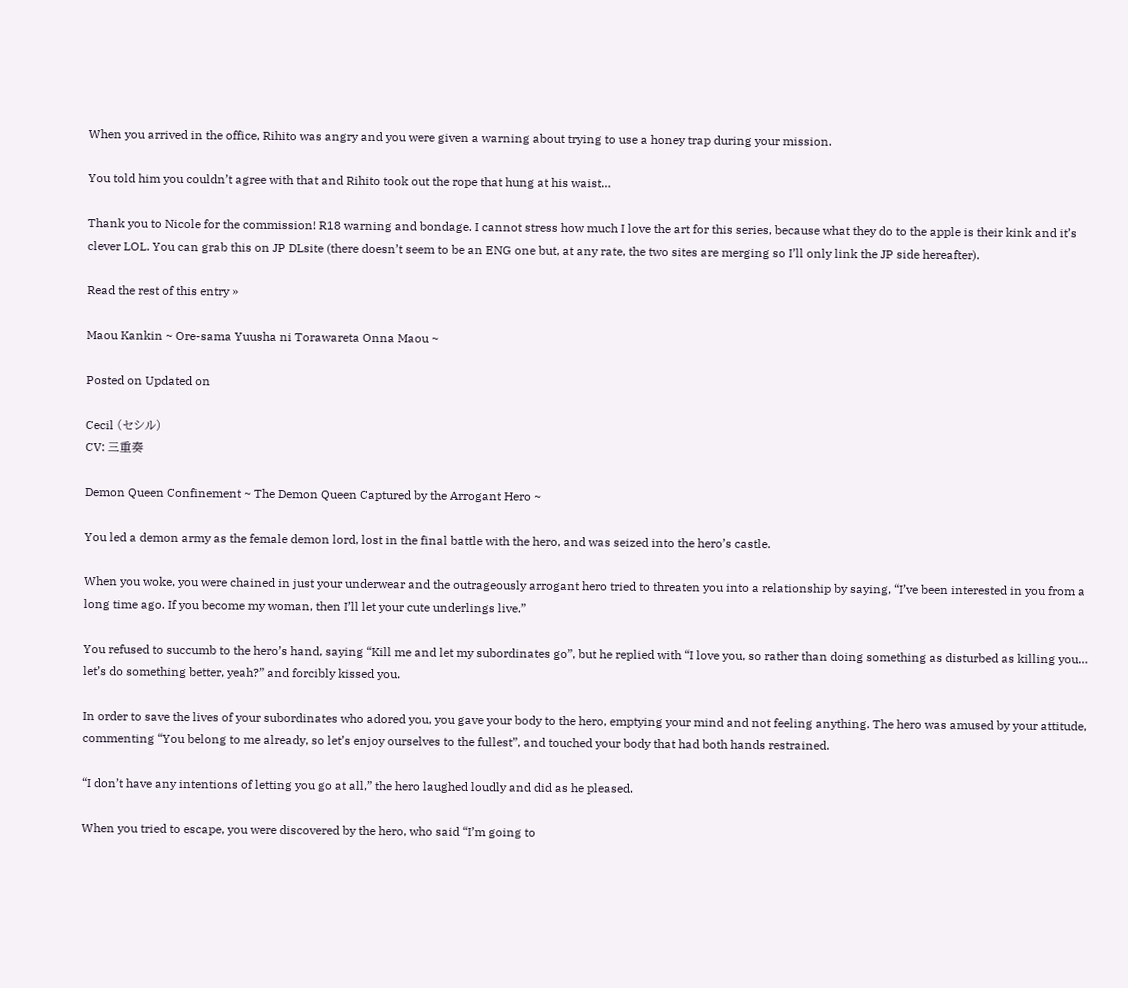When you arrived in the office, Rihito was angry and you were given a warning about trying to use a honey trap during your mission.

You told him you couldn’t agree with that and Rihito took out the rope that hung at his waist…

Thank you to Nicole for the commission! R18 warning and bondage. I cannot stress how much I love the art for this series, because what they do to the apple is their kink and it’s clever LOL. You can grab this on JP DLsite (there doesn’t seem to be an ENG one but, at any rate, the two sites are merging so I’ll only link the JP side hereafter).

Read the rest of this entry »

Maou Kankin ~ Ore-sama Yuusha ni Torawareta Onna Maou ~

Posted on Updated on

Cecil (セシル)
CV: 三重奏

Demon Queen Confinement ~ The Demon Queen Captured by the Arrogant Hero ~

You led a demon army as the female demon lord, lost in the final battle with the hero, and was seized into the hero’s castle.

When you woke, you were chained in just your underwear and the outrageously arrogant hero tried to threaten you into a relationship by saying, “I’ve been interested in you from a long time ago. If you become my woman, then I’ll let your cute underlings live.”

You refused to succumb to the hero’s hand, saying “Kill me and let my subordinates go”, but he replied with “I love you, so rather than doing something as disturbed as killing you… let’s do something better, yeah?” and forcibly kissed you.

In order to save the lives of your subordinates who adored you, you gave your body to the hero, emptying your mind and not feeling anything. The hero was amused by your attitude, commenting “You belong to me already, so let’s enjoy ourselves to the fullest”, and touched your body that had both hands restrained.

“I don’t have any intentions of letting you go at all,” the hero laughed loudly and did as he pleased.

When you tried to escape, you were discovered by the hero, who said “I’m going to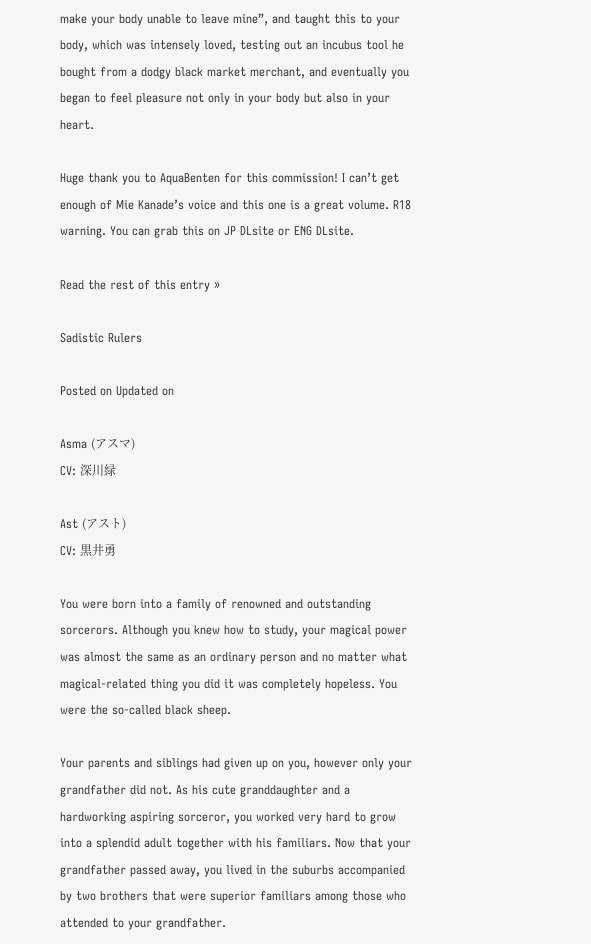make your body unable to leave mine”, and taught this to your body, which was intensely loved, testing out an incubus tool he bought from a dodgy black market merchant, and eventually you began to feel pleasure not only in your body but also in your heart.

Huge thank you to AquaBenten for this commission! I can’t get enough of Mie Kanade’s voice and this one is a great volume. R18 warning. You can grab this on JP DLsite or ENG DLsite.

Read the rest of this entry »

Sadistic Rulers

Posted on Updated on

Asma (アスマ)
CV: 深川緑

Ast (アスト)
CV: 黒井勇

You were born into a family of renowned and outstanding sorcerors. Although you knew how to study, your magical power was almost the same as an ordinary person and no matter what magical-related thing you did it was completely hopeless. You were the so-called black sheep.

Your parents and siblings had given up on you, however only your grandfather did not. As his cute granddaughter and a hardworking aspiring sorceror, you worked very hard to grow into a splendid adult together with his familiars. Now that your grandfather passed away, you lived in the suburbs accompanied by two brothers that were superior familiars among those who attended to your grandfather.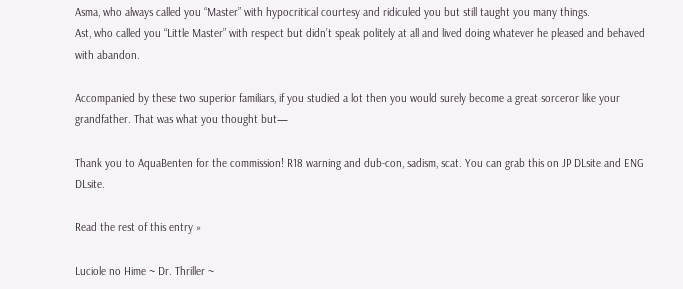Asma, who always called you “Master” with hypocritical courtesy and ridiculed you but still taught you many things.
Ast, who called you “Little Master” with respect but didn’t speak politely at all and lived doing whatever he pleased and behaved with abandon.

Accompanied by these two superior familiars, if you studied a lot then you would surely become a great sorceror like your grandfather. That was what you thought but—

Thank you to AquaBenten for the commission! R18 warning and dub-con, sadism, scat. You can grab this on JP DLsite and ENG DLsite.

Read the rest of this entry »

Luciole no Hime ~ Dr. Thriller ~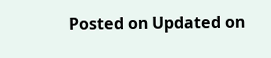Posted on Updated on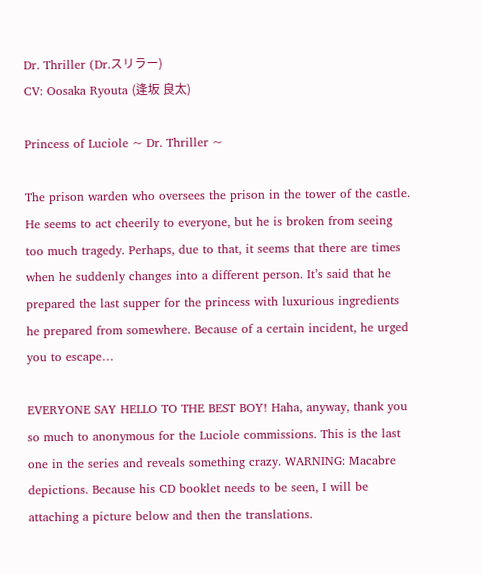Dr. Thriller (Dr.スリラー)
CV: Oosaka Ryouta (逢坂 良太)

Princess of Luciole ~ Dr. Thriller ~

The prison warden who oversees the prison in the tower of the castle. He seems to act cheerily to everyone, but he is broken from seeing too much tragedy. Perhaps, due to that, it seems that there are times when he suddenly changes into a different person. It’s said that he prepared the last supper for the princess with luxurious ingredients he prepared from somewhere. Because of a certain incident, he urged you to escape…

EVERYONE SAY HELLO TO THE BEST BOY! Haha, anyway, thank you so much to anonymous for the Luciole commissions. This is the last one in the series and reveals something crazy. WARNING: Macabre depictions. Because his CD booklet needs to be seen, I will be attaching a picture below and then the translations.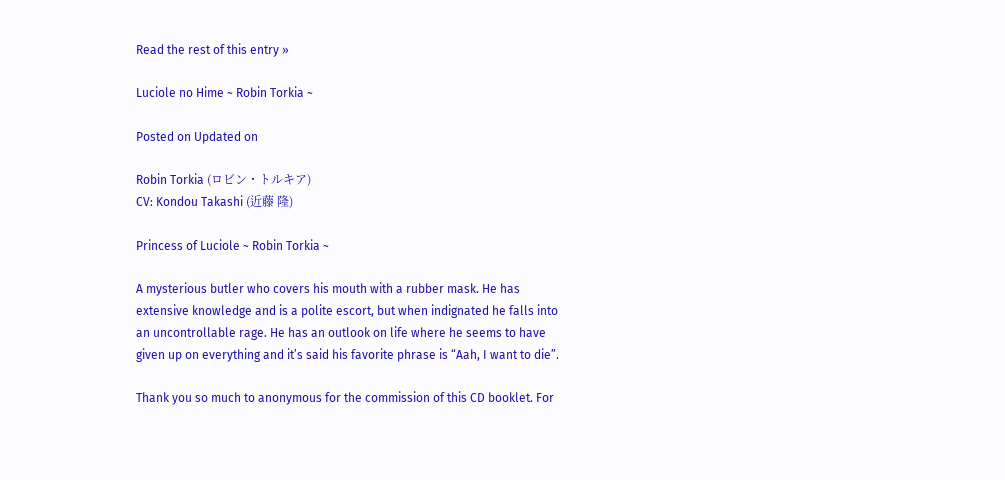Read the rest of this entry »

Luciole no Hime ~ Robin Torkia ~

Posted on Updated on

Robin Torkia (ロビン・トルキア)
CV: Kondou Takashi (近藤 隆)

Princess of Luciole ~ Robin Torkia ~

A mysterious butler who covers his mouth with a rubber mask. He has extensive knowledge and is a polite escort, but when indignated he falls into an uncontrollable rage. He has an outlook on life where he seems to have given up on everything and it’s said his favorite phrase is “Aah, I want to die”.

Thank you so much to anonymous for the commission of this CD booklet. For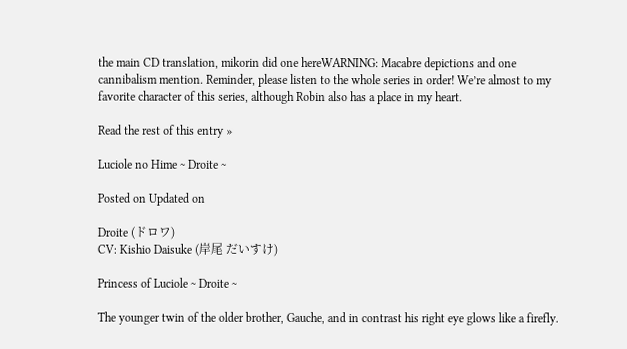the main CD translation, mikorin did one hereWARNING: Macabre depictions and one cannibalism mention. Reminder, please listen to the whole series in order! We’re almost to my favorite character of this series, although Robin also has a place in my heart.

Read the rest of this entry »

Luciole no Hime ~ Droite ~

Posted on Updated on

Droite (ドロワ)
CV: Kishio Daisuke (岸尾 だいすけ)

Princess of Luciole ~ Droite ~

The younger twin of the older brother, Gauche, and in contrast his right eye glows like a firefly.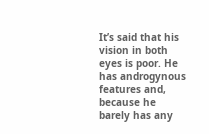It’s said that his vision in both eyes is poor. He has androgynous features and, because he barely has any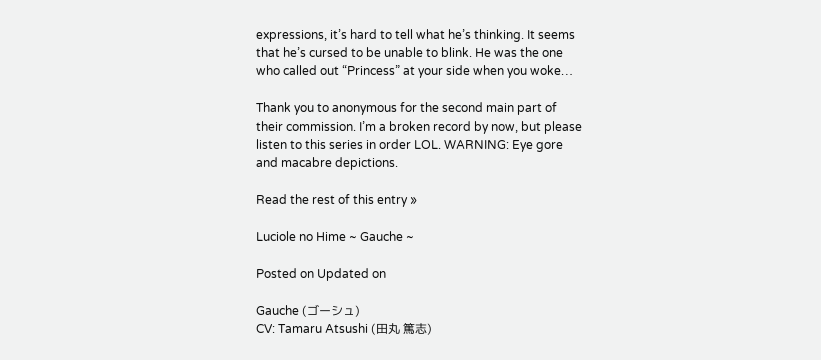expressions, it’s hard to tell what he’s thinking. It seems that he’s cursed to be unable to blink. He was the one who called out “Princess” at your side when you woke…

Thank you to anonymous for the second main part of their commission. I’m a broken record by now, but please listen to this series in order LOL. WARNING: Eye gore and macabre depictions.

Read the rest of this entry »

Luciole no Hime ~ Gauche ~

Posted on Updated on

Gauche (ゴーシュ)
CV: Tamaru Atsushi (田丸 篤志)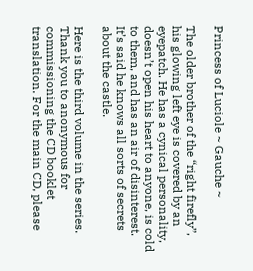Princess of Luciole ~ Gauche ~

The older brother of the “right firefly”, his glowing left eye is covered by an eyepatch. He has a cynical personality, doesn’t open his heart to anyone, is cold to them, and has an air of disinterest. It’s said he knows all sorts of secrets about the castle.

Here is the third volume in the series. Thank you to anonymous for commissioning the CD booklet translation. For the main CD, please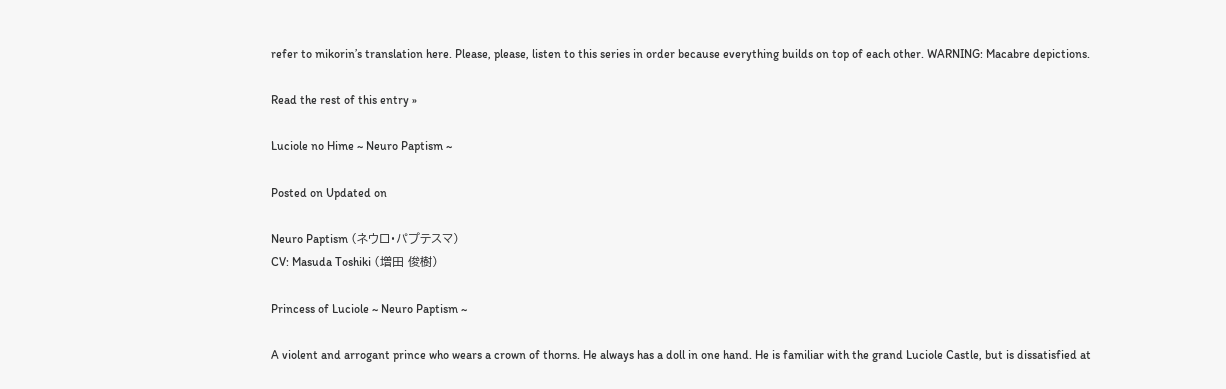refer to mikorin’s translation here. Please, please, listen to this series in order because everything builds on top of each other. WARNING: Macabre depictions.

Read the rest of this entry »

Luciole no Hime ~ Neuro Paptism ~

Posted on Updated on

Neuro Paptism (ネウロ・パプテスマ)
CV: Masuda Toshiki (増田 俊樹)

Princess of Luciole ~ Neuro Paptism ~

A violent and arrogant prince who wears a crown of thorns. He always has a doll in one hand. He is familiar with the grand Luciole Castle, but is dissatisfied at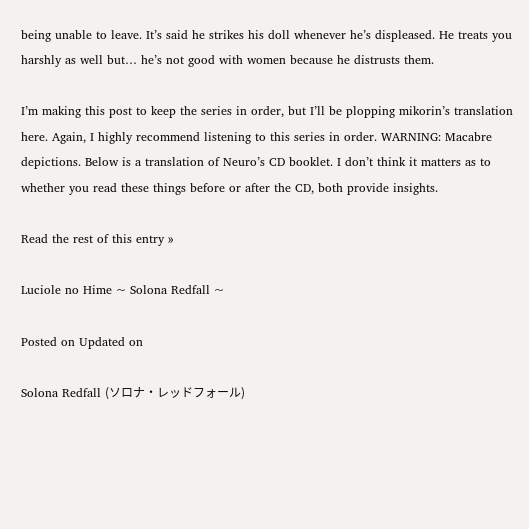being unable to leave. It’s said he strikes his doll whenever he’s displeased. He treats you harshly as well but… he’s not good with women because he distrusts them.

I’m making this post to keep the series in order, but I’ll be plopping mikorin’s translation here. Again, I highly recommend listening to this series in order. WARNING: Macabre depictions. Below is a translation of Neuro’s CD booklet. I don’t think it matters as to whether you read these things before or after the CD, both provide insights.

Read the rest of this entry »

Luciole no Hime ~ Solona Redfall ~

Posted on Updated on

Solona Redfall (ソロナ・レッドフォール)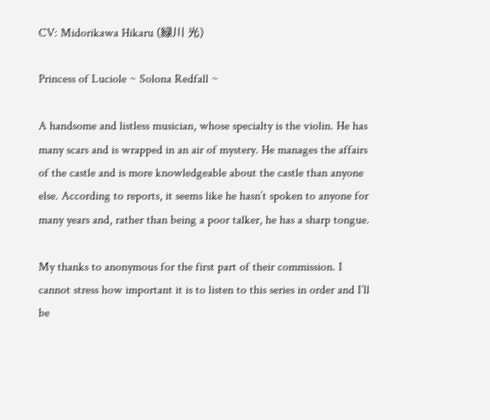CV: Midorikawa Hikaru (緑川 光)

Princess of Luciole ~ Solona Redfall ~

A handsome and listless musician, whose specialty is the violin. He has many scars and is wrapped in an air of mystery. He manages the affairs of the castle and is more knowledgeable about the castle than anyone else. According to reports, it seems like he hasn’t spoken to anyone for many years and, rather than being a poor talker, he has a sharp tongue.

My thanks to anonymous for the first part of their commission. I cannot stress how important it is to listen to this series in order and I’ll be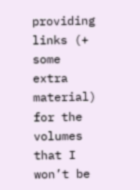providing links (+ some extra material) for the volumes that I won’t be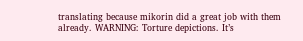translating because mikorin did a great job with them already. WARNING: Torture depictions. It’s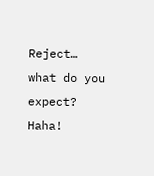Reject… what do you expect? Haha!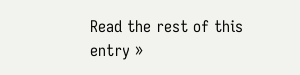Read the rest of this entry »